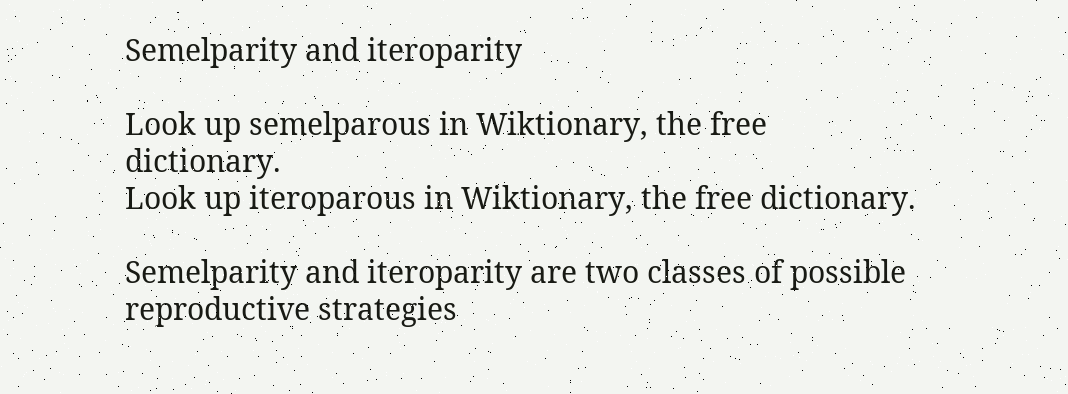Semelparity and iteroparity

Look up semelparous in Wiktionary, the free dictionary.
Look up iteroparous in Wiktionary, the free dictionary.

Semelparity and iteroparity are two classes of possible reproductive strategies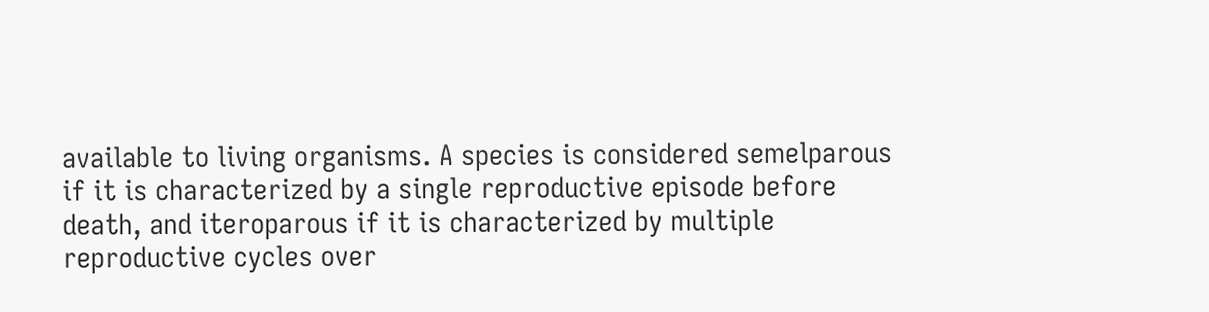available to living organisms. A species is considered semelparous if it is characterized by a single reproductive episode before death, and iteroparous if it is characterized by multiple reproductive cycles over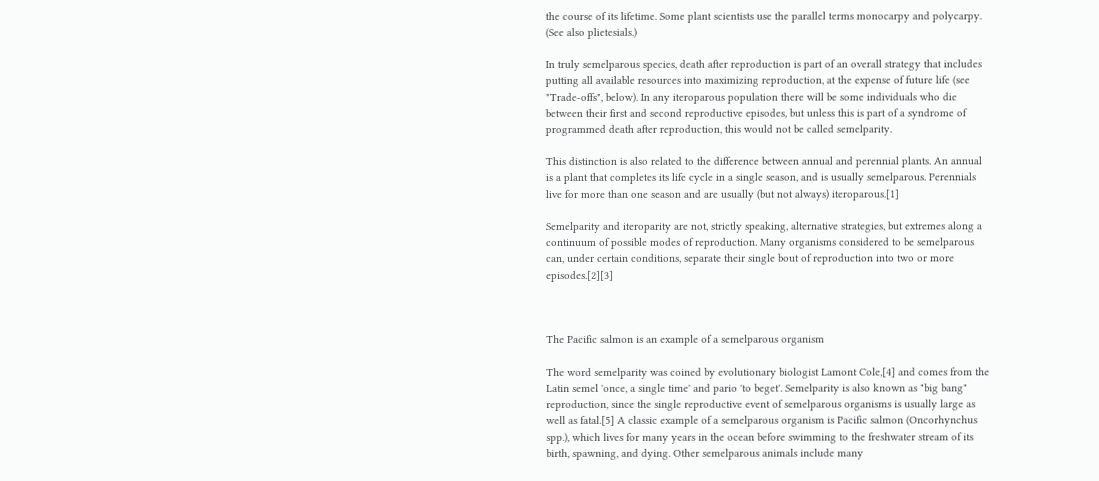the course of its lifetime. Some plant scientists use the parallel terms monocarpy and polycarpy. (See also plietesials.)

In truly semelparous species, death after reproduction is part of an overall strategy that includes putting all available resources into maximizing reproduction, at the expense of future life (see "Trade-offs", below). In any iteroparous population there will be some individuals who die between their first and second reproductive episodes, but unless this is part of a syndrome of programmed death after reproduction, this would not be called semelparity.

This distinction is also related to the difference between annual and perennial plants. An annual is a plant that completes its life cycle in a single season, and is usually semelparous. Perennials live for more than one season and are usually (but not always) iteroparous.[1]

Semelparity and iteroparity are not, strictly speaking, alternative strategies, but extremes along a continuum of possible modes of reproduction. Many organisms considered to be semelparous can, under certain conditions, separate their single bout of reproduction into two or more episodes.[2][3]



The Pacific salmon is an example of a semelparous organism

The word semelparity was coined by evolutionary biologist Lamont Cole,[4] and comes from the Latin semel 'once, a single time' and pario 'to beget'. Semelparity is also known as "big bang" reproduction, since the single reproductive event of semelparous organisms is usually large as well as fatal.[5] A classic example of a semelparous organism is Pacific salmon (Oncorhynchus spp.), which lives for many years in the ocean before swimming to the freshwater stream of its birth, spawning, and dying. Other semelparous animals include many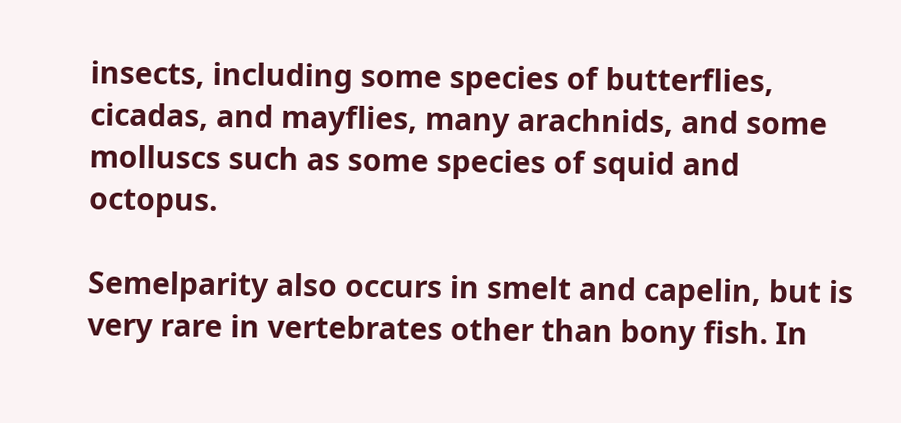insects, including some species of butterflies, cicadas, and mayflies, many arachnids, and some molluscs such as some species of squid and octopus.

Semelparity also occurs in smelt and capelin, but is very rare in vertebrates other than bony fish. In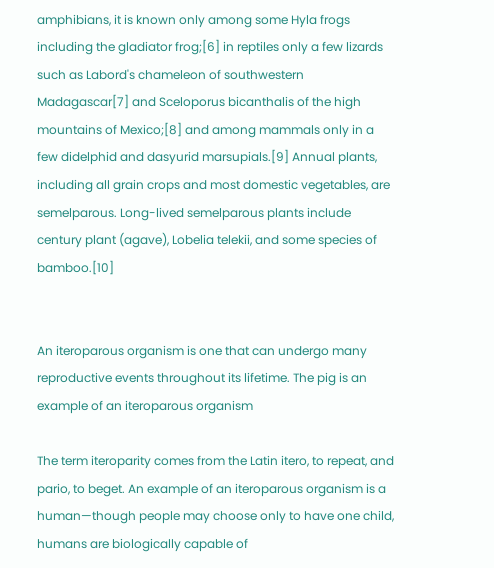amphibians, it is known only among some Hyla frogs including the gladiator frog;[6] in reptiles only a few lizards such as Labord's chameleon of southwestern Madagascar[7] and Sceloporus bicanthalis of the high mountains of Mexico;[8] and among mammals only in a few didelphid and dasyurid marsupials.[9] Annual plants, including all grain crops and most domestic vegetables, are semelparous. Long-lived semelparous plants include century plant (agave), Lobelia telekii, and some species of bamboo.[10]


An iteroparous organism is one that can undergo many reproductive events throughout its lifetime. The pig is an example of an iteroparous organism

The term iteroparity comes from the Latin itero, to repeat, and pario, to beget. An example of an iteroparous organism is a human—though people may choose only to have one child, humans are biologically capable of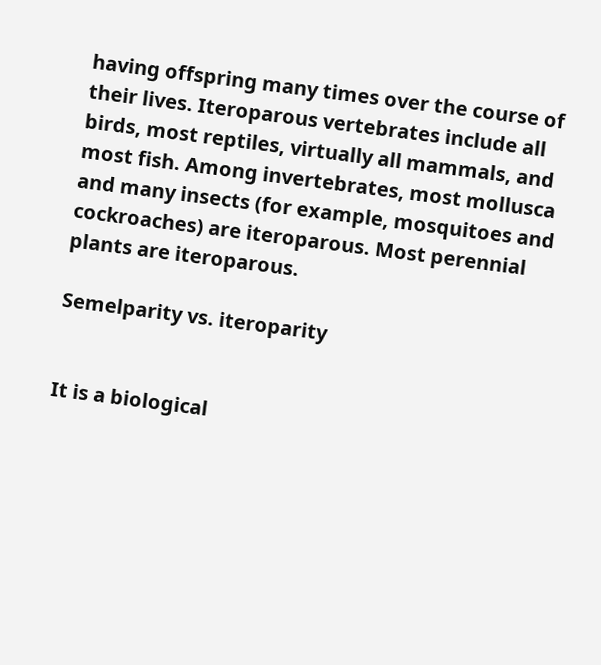having offspring many times over the course of their lives. Iteroparous vertebrates include all birds, most reptiles, virtually all mammals, and most fish. Among invertebrates, most mollusca and many insects (for example, mosquitoes and cockroaches) are iteroparous. Most perennial plants are iteroparous.

Semelparity vs. iteroparity


It is a biological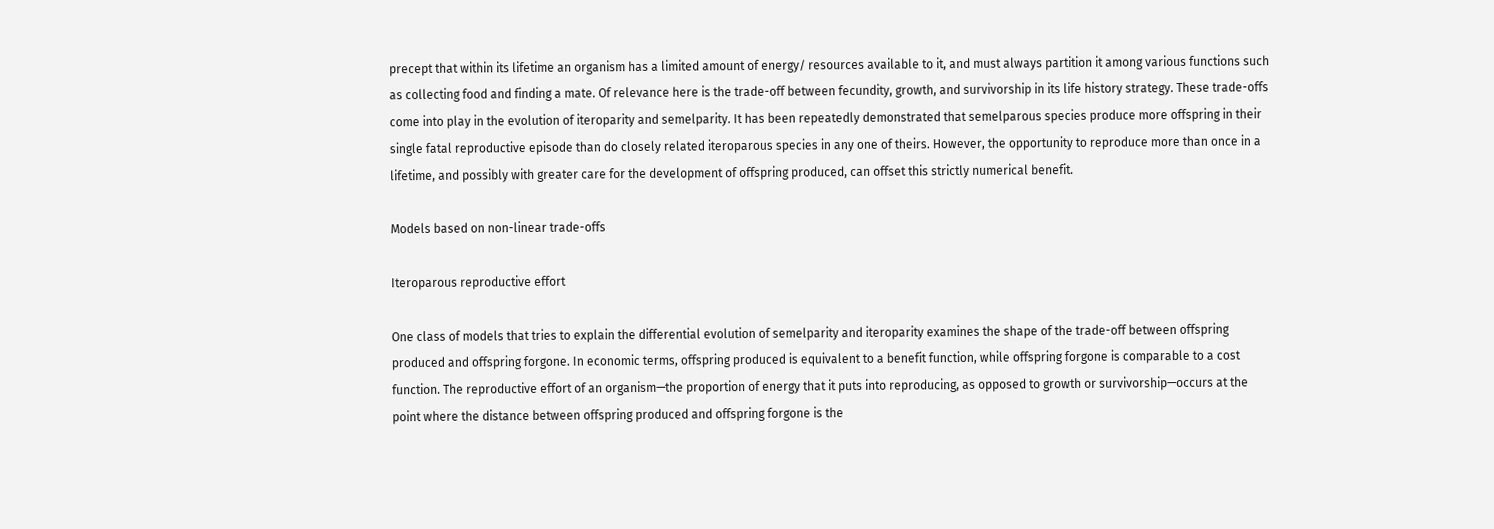precept that within its lifetime an organism has a limited amount of energy/ resources available to it, and must always partition it among various functions such as collecting food and finding a mate. Of relevance here is the trade-off between fecundity, growth, and survivorship in its life history strategy. These trade-offs come into play in the evolution of iteroparity and semelparity. It has been repeatedly demonstrated that semelparous species produce more offspring in their single fatal reproductive episode than do closely related iteroparous species in any one of theirs. However, the opportunity to reproduce more than once in a lifetime, and possibly with greater care for the development of offspring produced, can offset this strictly numerical benefit.

Models based on non-linear trade-offs

Iteroparous reproductive effort

One class of models that tries to explain the differential evolution of semelparity and iteroparity examines the shape of the trade-off between offspring produced and offspring forgone. In economic terms, offspring produced is equivalent to a benefit function, while offspring forgone is comparable to a cost function. The reproductive effort of an organism—the proportion of energy that it puts into reproducing, as opposed to growth or survivorship—occurs at the point where the distance between offspring produced and offspring forgone is the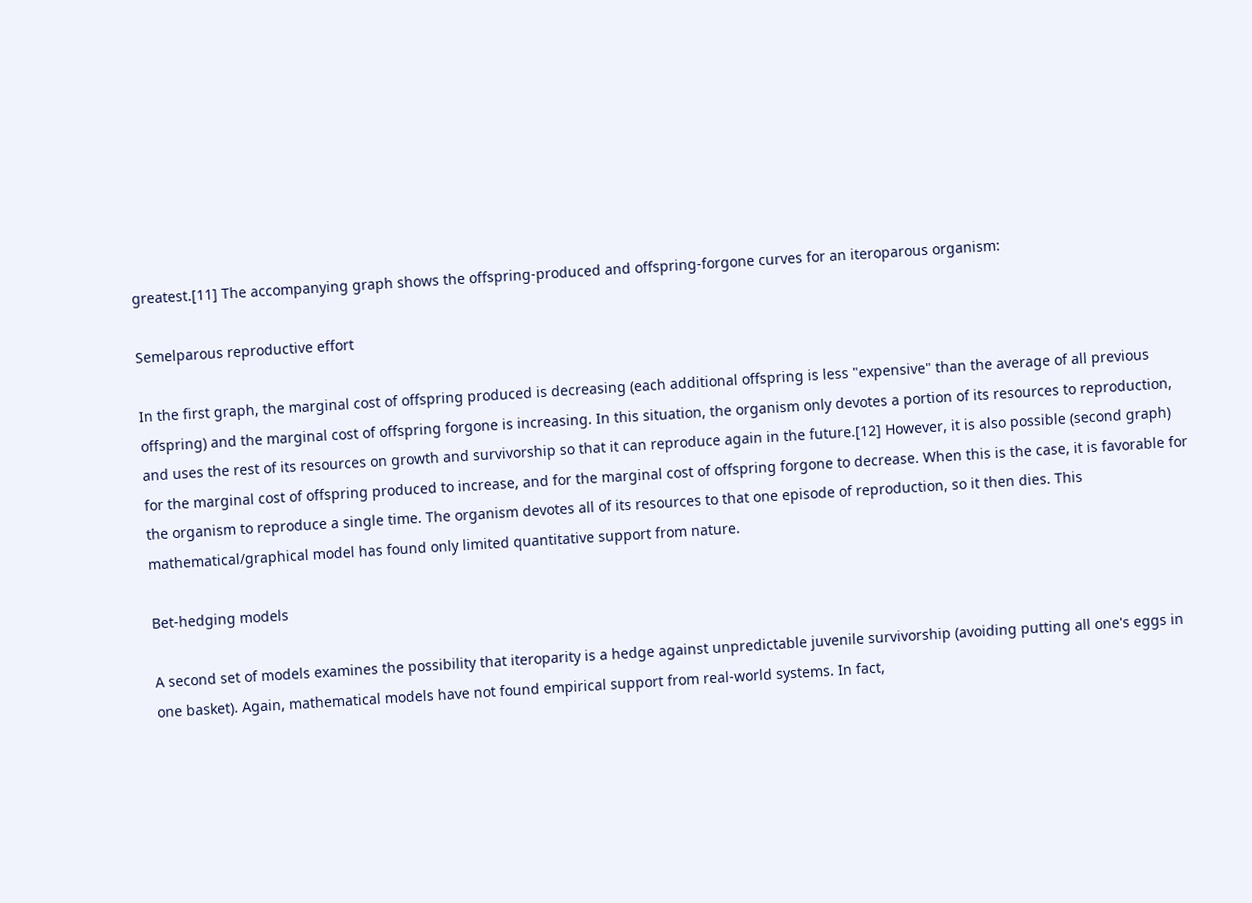greatest.[11] The accompanying graph shows the offspring-produced and offspring-forgone curves for an iteroparous organism:

Semelparous reproductive effort

In the first graph, the marginal cost of offspring produced is decreasing (each additional offspring is less "expensive" than the average of all previous offspring) and the marginal cost of offspring forgone is increasing. In this situation, the organism only devotes a portion of its resources to reproduction, and uses the rest of its resources on growth and survivorship so that it can reproduce again in the future.[12] However, it is also possible (second graph) for the marginal cost of offspring produced to increase, and for the marginal cost of offspring forgone to decrease. When this is the case, it is favorable for the organism to reproduce a single time. The organism devotes all of its resources to that one episode of reproduction, so it then dies. This mathematical/graphical model has found only limited quantitative support from nature.

Bet-hedging models

A second set of models examines the possibility that iteroparity is a hedge against unpredictable juvenile survivorship (avoiding putting all one's eggs in one basket). Again, mathematical models have not found empirical support from real-world systems. In fact,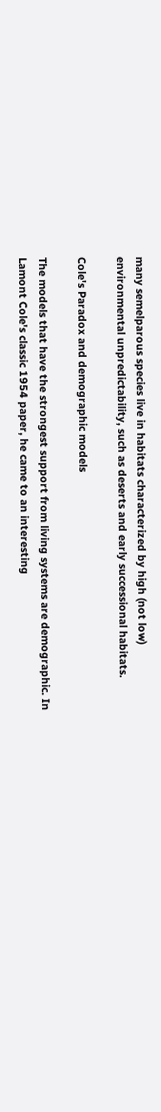many semelparous species live in habitats characterized by high (not low) environmental unpredictability, such as deserts and early successional habitats.

Cole's Paradox and demographic models

The models that have the strongest support from living systems are demographic. In Lamont Cole's classic 1954 paper, he came to an interesting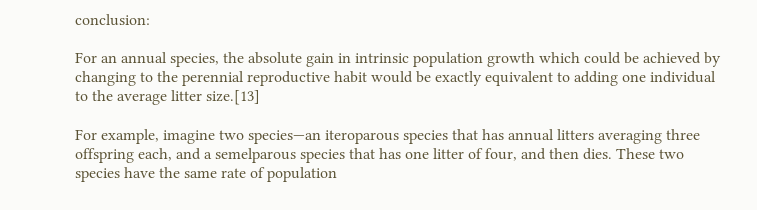conclusion:

For an annual species, the absolute gain in intrinsic population growth which could be achieved by changing to the perennial reproductive habit would be exactly equivalent to adding one individual to the average litter size.[13]

For example, imagine two species—an iteroparous species that has annual litters averaging three offspring each, and a semelparous species that has one litter of four, and then dies. These two species have the same rate of population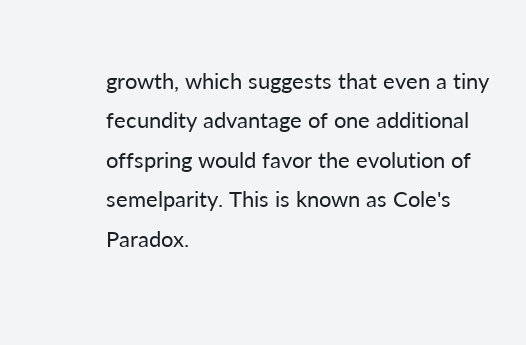growth, which suggests that even a tiny fecundity advantage of one additional offspring would favor the evolution of semelparity. This is known as Cole's Paradox.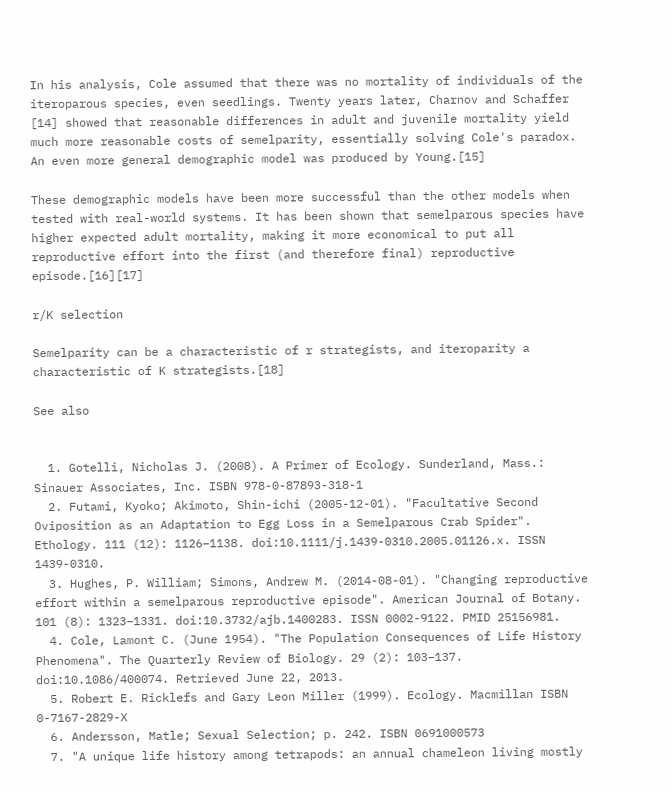In his analysis, Cole assumed that there was no mortality of individuals of the iteroparous species, even seedlings. Twenty years later, Charnov and Schaffer [14] showed that reasonable differences in adult and juvenile mortality yield much more reasonable costs of semelparity, essentially solving Cole's paradox. An even more general demographic model was produced by Young.[15]

These demographic models have been more successful than the other models when tested with real-world systems. It has been shown that semelparous species have higher expected adult mortality, making it more economical to put all reproductive effort into the first (and therefore final) reproductive episode.[16][17]

r/K selection

Semelparity can be a characteristic of r strategists, and iteroparity a characteristic of K strategists.[18]

See also


  1. Gotelli, Nicholas J. (2008). A Primer of Ecology. Sunderland, Mass.: Sinauer Associates, Inc. ISBN 978-0-87893-318-1
  2. Futami, Kyoko; Akimoto, Shin-ichi (2005-12-01). "Facultative Second Oviposition as an Adaptation to Egg Loss in a Semelparous Crab Spider". Ethology. 111 (12): 1126–1138. doi:10.1111/j.1439-0310.2005.01126.x. ISSN 1439-0310.
  3. Hughes, P. William; Simons, Andrew M. (2014-08-01). "Changing reproductive effort within a semelparous reproductive episode". American Journal of Botany. 101 (8): 1323–1331. doi:10.3732/ajb.1400283. ISSN 0002-9122. PMID 25156981.
  4. Cole, Lamont C. (June 1954). "The Population Consequences of Life History Phenomena". The Quarterly Review of Biology. 29 (2): 103–137. doi:10.1086/400074. Retrieved June 22, 2013.
  5. Robert E. Ricklefs and Gary Leon Miller (1999). Ecology. Macmillan ISBN 0-7167-2829-X
  6. Andersson, Matle; Sexual Selection; p. 242. ISBN 0691000573
  7. "A unique life history among tetrapods: an annual chameleon living mostly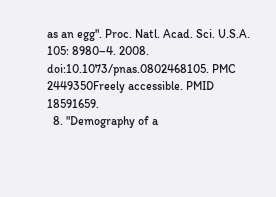as an egg". Proc. Natl. Acad. Sci. U.S.A. 105: 8980–4. 2008. doi:10.1073/pnas.0802468105. PMC 2449350Freely accessible. PMID 18591659.
  8. "Demography of a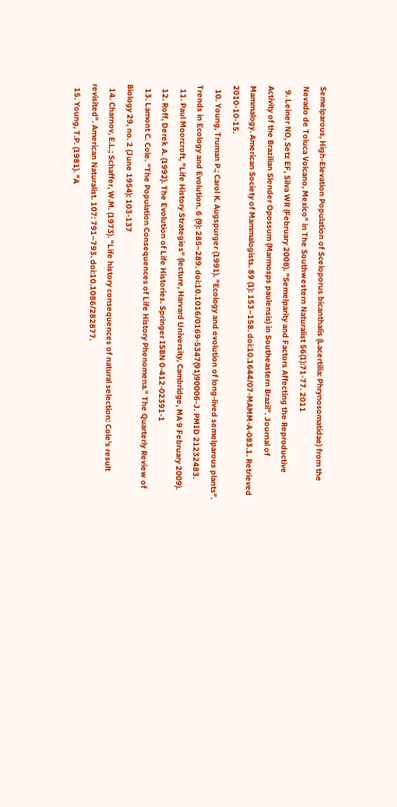Semelparous, High-Elevation Population of Sceloporus bicanthalis (Lacertilia: Phrynosomatidae) from the Nevado de Toluca Volcano, Mexico" in The Southwestern Naturalist 56(1):71-77. 2011
  9. Leiner NO, Setz EF, Silva WR (February 2008). "Semelparity and Factors Affecting the Reproductive Activity of the Brazilian Slender Opossum (Marmosps paulensis) in Southeastern Brazil". Journal of Mammalogy. American Society of Mammalogists. 89 (1): 153–158. doi:10.1644/07-MAMM-A-083.1. Retrieved 2010-10-15.
  10. Young, Truman P.; Carol K. Augspurger (1991). "Ecology and evolution of long-lived semelparous plants". Trends in Ecology and Evolution. 6 (9): 285–289. doi:10.1016/0169-5347(91)90006-J. PMID 21232483.
  11. Paul Moorcroft, "Life History Strategies" (lecture, Harvard University, Cambridge, MA 9 February 2009).
  12. Roff, Derek A. (1992). The Evolution of Life Histories. Springer ISBN 0-412-02391-1
  13. Lamont C. Cole. "The Population Consequences of Life History Phenomena." The Quarterly Review of Biology 29, no. 2 (June 1954): 103-137
  14. Charnov, E.L.; Schaffer, W.M. (1973). "Life history consequences of natural selection: Cole's result revisited". American Naturalist. 107: 791–793. doi:10.1086/282877.
  15. Young, T.P. (1981). "A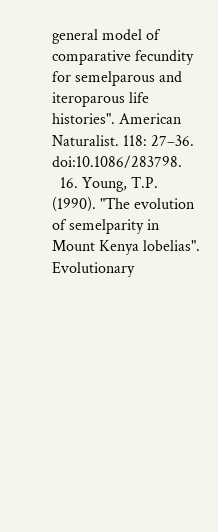general model of comparative fecundity for semelparous and iteroparous life histories". American Naturalist. 118: 27–36. doi:10.1086/283798.
  16. Young, T.P. (1990). "The evolution of semelparity in Mount Kenya lobelias". Evolutionary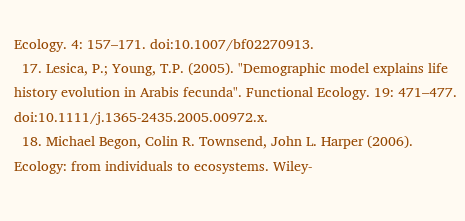Ecology. 4: 157–171. doi:10.1007/bf02270913.
  17. Lesica, P.; Young, T.P. (2005). "Demographic model explains life history evolution in Arabis fecunda". Functional Ecology. 19: 471–477. doi:10.1111/j.1365-2435.2005.00972.x.
  18. Michael Begon, Colin R. Townsend, John L. Harper (2006). Ecology: from individuals to ecosystems. Wiley-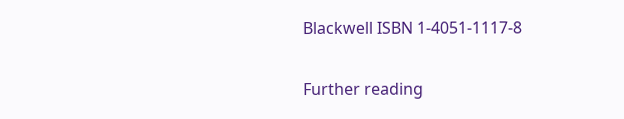Blackwell ISBN 1-4051-1117-8

Further reading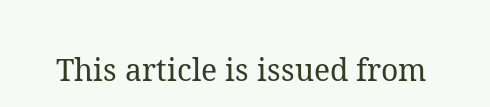This article is issued from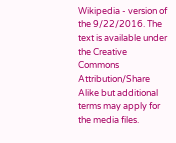Wikipedia - version of the 9/22/2016. The text is available under the Creative Commons Attribution/Share Alike but additional terms may apply for the media files.